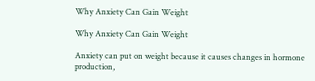Why Anxiety Can Gain Weight

Why Anxiety Can Gain Weight

Anxiety can put on weight because it causes changes in hormone production,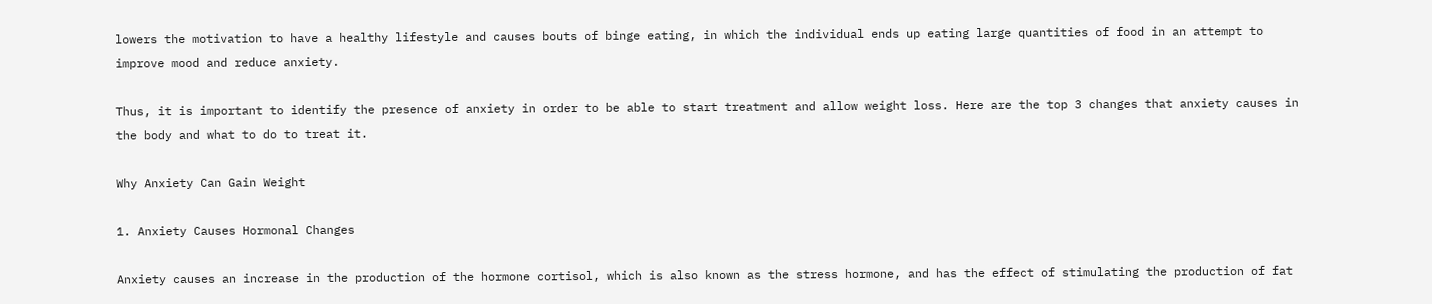lowers the motivation to have a healthy lifestyle and causes bouts of binge eating, in which the individual ends up eating large quantities of food in an attempt to improve mood and reduce anxiety.

Thus, it is important to identify the presence of anxiety in order to be able to start treatment and allow weight loss. Here are the top 3 changes that anxiety causes in the body and what to do to treat it.

Why Anxiety Can Gain Weight

1. Anxiety Causes Hormonal Changes

Anxiety causes an increase in the production of the hormone cortisol, which is also known as the stress hormone, and has the effect of stimulating the production of fat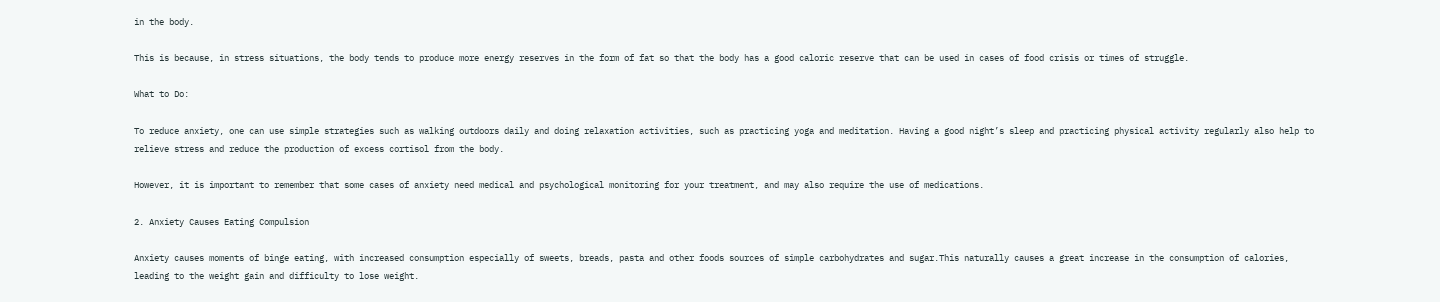in the body.

This is because, in stress situations, the body tends to produce more energy reserves in the form of fat so that the body has a good caloric reserve that can be used in cases of food crisis or times of struggle.

What to Do:

To reduce anxiety, one can use simple strategies such as walking outdoors daily and doing relaxation activities, such as practicing yoga and meditation. Having a good night’s sleep and practicing physical activity regularly also help to relieve stress and reduce the production of excess cortisol from the body.

However, it is important to remember that some cases of anxiety need medical and psychological monitoring for your treatment, and may also require the use of medications.

2. Anxiety Causes Eating Compulsion

Anxiety causes moments of binge eating, with increased consumption especially of sweets, breads, pasta and other foods sources of simple carbohydrates and sugar.This naturally causes a great increase in the consumption of calories, leading to the weight gain and difficulty to lose weight.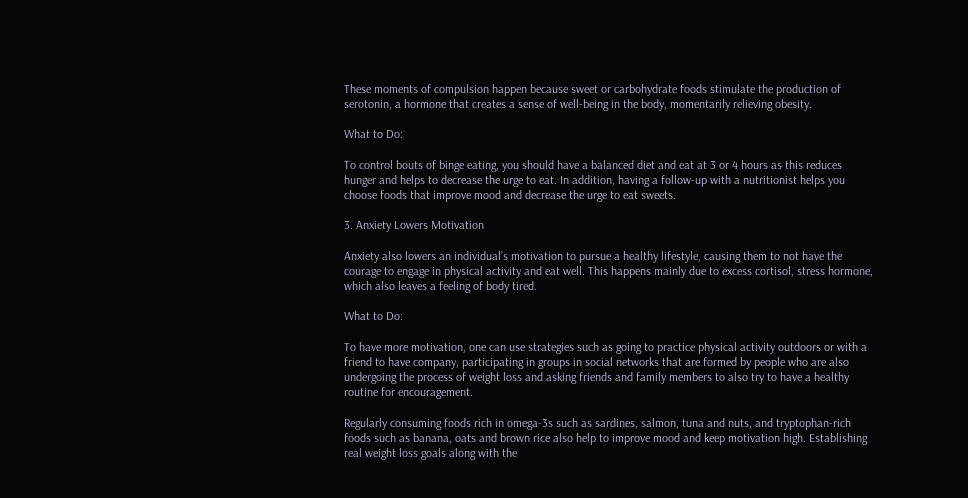These moments of compulsion happen because sweet or carbohydrate foods stimulate the production of serotonin, a hormone that creates a sense of well-being in the body, momentarily relieving obesity.

What to Do:

To control bouts of binge eating, you should have a balanced diet and eat at 3 or 4 hours as this reduces hunger and helps to decrease the urge to eat. In addition, having a follow-up with a nutritionist helps you choose foods that improve mood and decrease the urge to eat sweets.

3. Anxiety Lowers Motivation

Anxiety also lowers an individual’s motivation to pursue a healthy lifestyle, causing them to not have the courage to engage in physical activity and eat well. This happens mainly due to excess cortisol, stress hormone, which also leaves a feeling of body tired.

What to Do:

To have more motivation, one can use strategies such as going to practice physical activity outdoors or with a friend to have company, participating in groups in social networks that are formed by people who are also undergoing the process of weight loss and asking friends and family members to also try to have a healthy routine for encouragement.

Regularly consuming foods rich in omega-3s such as sardines, salmon, tuna and nuts, and tryptophan-rich foods such as banana, oats and brown rice also help to improve mood and keep motivation high. Establishing real weight loss goals along with the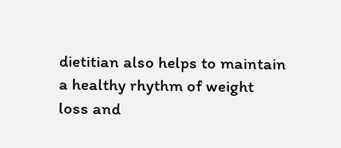dietitian also helps to maintain a healthy rhythm of weight loss and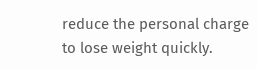reduce the personal charge to lose weight quickly.